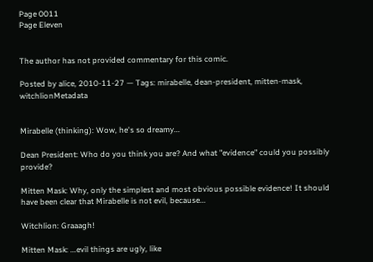Page 0011
Page Eleven


The author has not provided commentary for this comic.

Posted by alice, 2010-11-27 — Tags: mirabelle, dean-president, mitten-mask, witchlionMetadata


Mirabelle (thinking): Wow, he's so dreamy...

Dean President: Who do you think you are? And what "evidence" could you possibly provide?

Mitten Mask: Why, only the simplest and most obvious possible evidence! It should have been clear that Mirabelle is not evil, because...

Witchlion: Graaagh!

Mitten Mask: ...evil things are ugly, like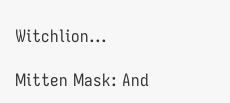Witchlion...

Mitten Mask: And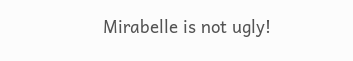Mirabelle is not ugly!